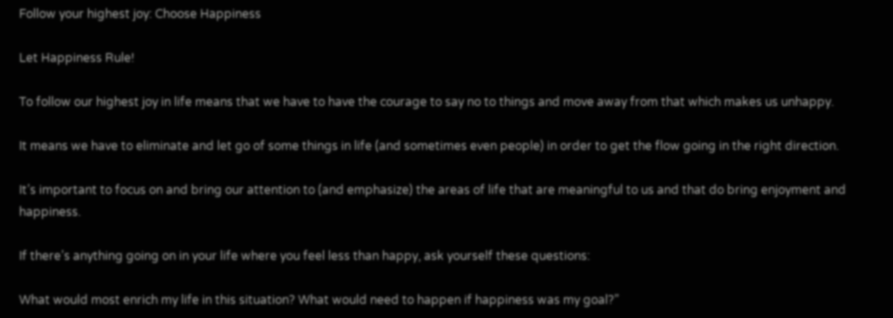Follow your highest joy: Choose Happiness

Let Happiness Rule!

To follow our highest joy in life means that we have to have the courage to say no to things and move away from that which makes us unhappy.

It means we have to eliminate and let go of some things in life (and sometimes even people) in order to get the flow going in the right direction.

It’s important to focus on and bring our attention to (and emphasize) the areas of life that are meaningful to us and that do bring enjoyment and happiness.

If there’s anything going on in your life where you feel less than happy, ask yourself these questions:

What would most enrich my life in this situation? What would need to happen if happiness was my goal?”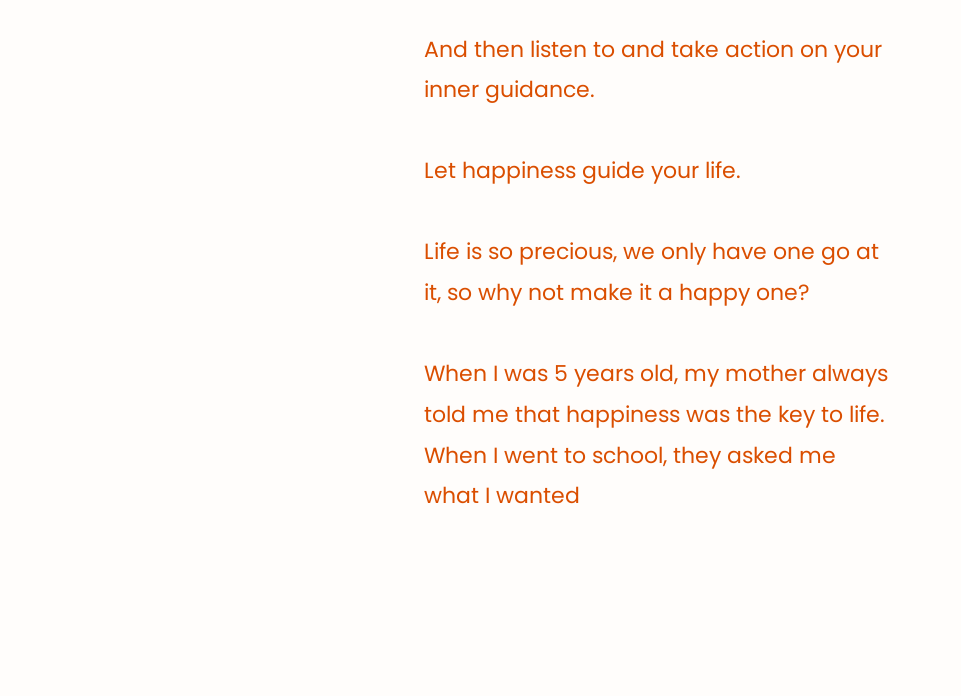And then listen to and take action on your inner guidance.

Let happiness guide your life.

Life is so precious, we only have one go at it, so why not make it a happy one?

When I was 5 years old, my mother always told me that happiness was the key to life. When I went to school, they asked me what I wanted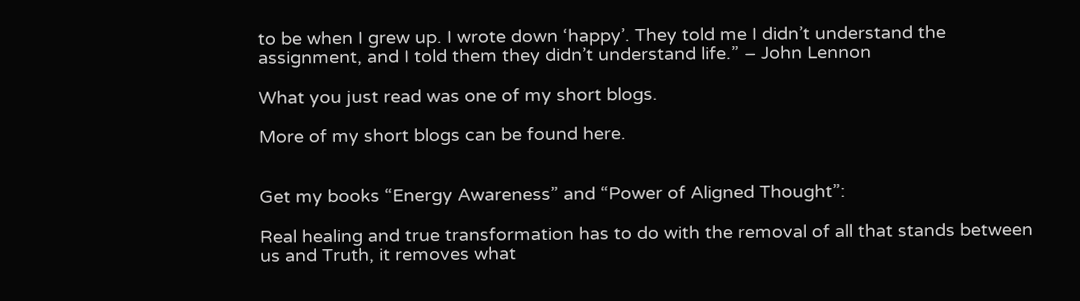to be when I grew up. I wrote down ‘happy’. They told me I didn’t understand the assignment, and I told them they didn’t understand life.” – John Lennon

What you just read was one of my short blogs.

More of my short blogs can be found here.


Get my books “Energy Awareness” and “Power of Aligned Thought”:

Real healing and true transformation has to do with the removal of all that stands between us and Truth, it removes what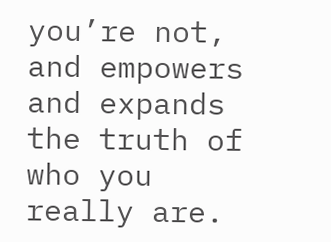you’re not, and empowers and expands the truth of who you really are.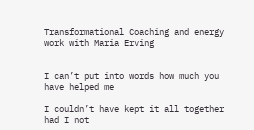Transformational Coaching and energy work with Maria Erving


I can’t put into words how much you have helped me

I couldn’t have kept it all together had I not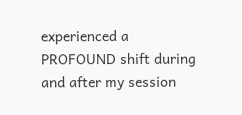experienced a PROFOUND shift during and after my session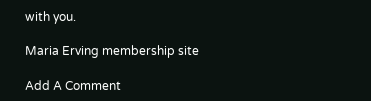with you.

Maria Erving membership site

Add A Comment